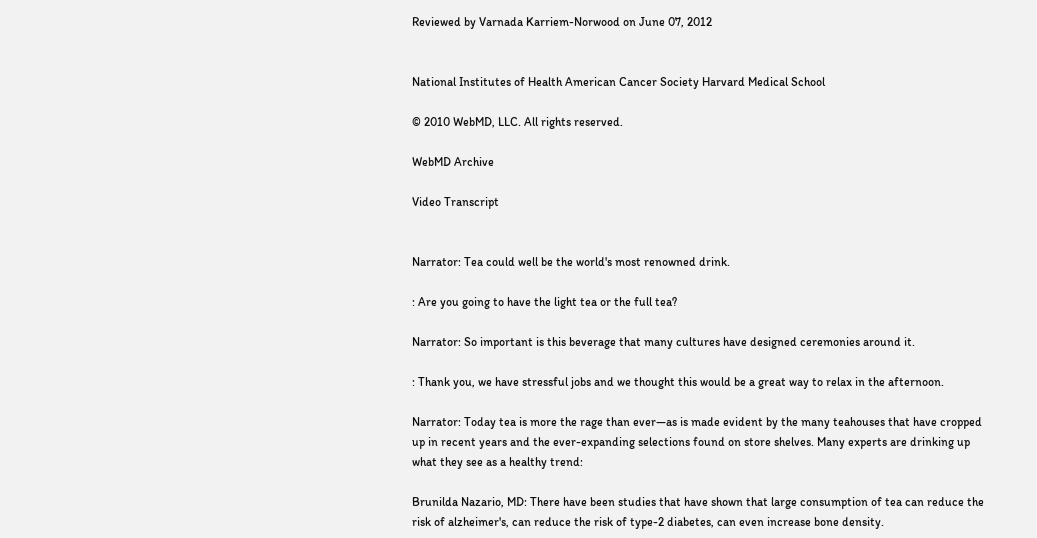Reviewed by Varnada Karriem-Norwood on June 07, 2012


National Institutes of Health American Cancer Society Harvard Medical School

© 2010 WebMD, LLC. All rights reserved.

WebMD Archive

Video Transcript


Narrator: Tea could well be the world's most renowned drink.

: Are you going to have the light tea or the full tea?

Narrator: So important is this beverage that many cultures have designed ceremonies around it.

: Thank you, we have stressful jobs and we thought this would be a great way to relax in the afternoon.

Narrator: Today tea is more the rage than ever—as is made evident by the many teahouses that have cropped up in recent years and the ever-expanding selections found on store shelves. Many experts are drinking up what they see as a healthy trend:

Brunilda Nazario, MD: There have been studies that have shown that large consumption of tea can reduce the risk of alzheimer's, can reduce the risk of type-2 diabetes, can even increase bone density.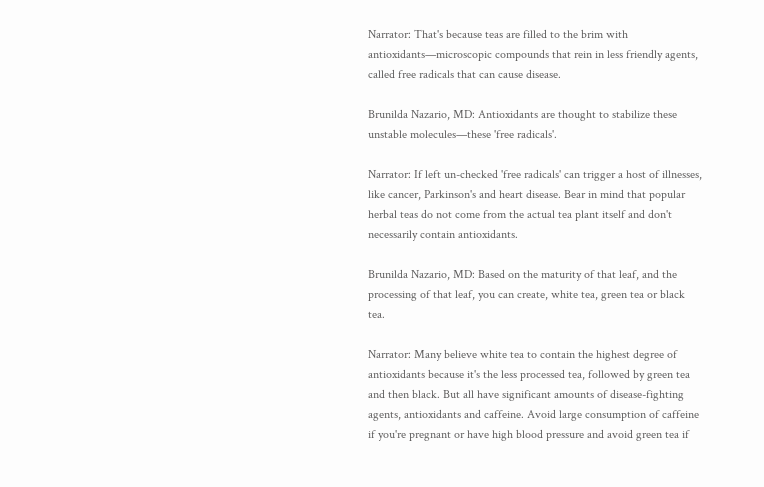Narrator: That's because teas are filled to the brim with antioxidants—microscopic compounds that rein in less friendly agents, called free radicals that can cause disease.

Brunilda Nazario, MD: Antioxidants are thought to stabilize these unstable molecules—these 'free radicals'.

Narrator: If left un-checked 'free radicals' can trigger a host of illnesses, like cancer, Parkinson's and heart disease. Bear in mind that popular herbal teas do not come from the actual tea plant itself and don't necessarily contain antioxidants.

Brunilda Nazario, MD: Based on the maturity of that leaf, and the processing of that leaf, you can create, white tea, green tea or black tea.

Narrator: Many believe white tea to contain the highest degree of antioxidants because it's the less processed tea, followed by green tea and then black. But all have significant amounts of disease-fighting agents, antioxidants and caffeine. Avoid large consumption of caffeine if you're pregnant or have high blood pressure and avoid green tea if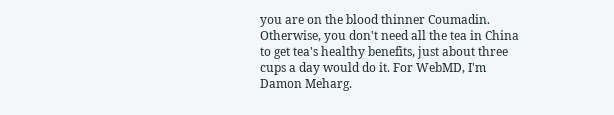you are on the blood thinner Coumadin. Otherwise, you don't need all the tea in China to get tea's healthy benefits, just about three cups a day would do it. For WebMD, I'm Damon Meharg.